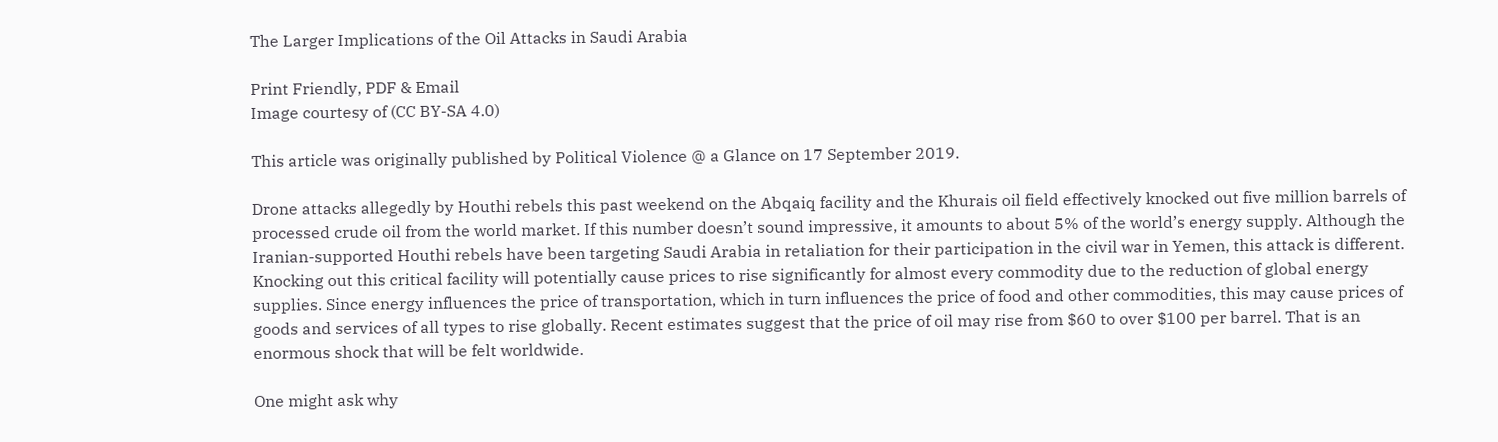The Larger Implications of the Oil Attacks in Saudi Arabia

Print Friendly, PDF & Email
Image courtesy of (CC BY-SA 4.0)

This article was originally published by Political Violence @ a Glance on 17 September 2019.

Drone attacks allegedly by Houthi rebels this past weekend on the Abqaiq facility and the Khurais oil field effectively knocked out five million barrels of processed crude oil from the world market. If this number doesn’t sound impressive, it amounts to about 5% of the world’s energy supply. Although the Iranian-supported Houthi rebels have been targeting Saudi Arabia in retaliation for their participation in the civil war in Yemen, this attack is different. Knocking out this critical facility will potentially cause prices to rise significantly for almost every commodity due to the reduction of global energy supplies. Since energy influences the price of transportation, which in turn influences the price of food and other commodities, this may cause prices of goods and services of all types to rise globally. Recent estimates suggest that the price of oil may rise from $60 to over $100 per barrel. That is an enormous shock that will be felt worldwide.

One might ask why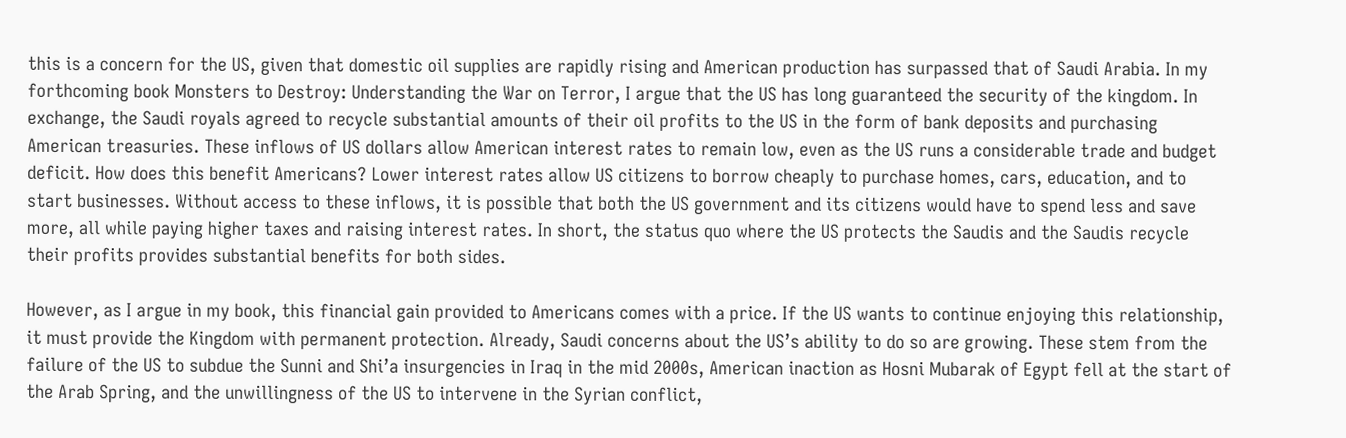this is a concern for the US, given that domestic oil supplies are rapidly rising and American production has surpassed that of Saudi Arabia. In my forthcoming book Monsters to Destroy: Understanding the War on Terror, I argue that the US has long guaranteed the security of the kingdom. In exchange, the Saudi royals agreed to recycle substantial amounts of their oil profits to the US in the form of bank deposits and purchasing American treasuries. These inflows of US dollars allow American interest rates to remain low, even as the US runs a considerable trade and budget deficit. How does this benefit Americans? Lower interest rates allow US citizens to borrow cheaply to purchase homes, cars, education, and to start businesses. Without access to these inflows, it is possible that both the US government and its citizens would have to spend less and save more, all while paying higher taxes and raising interest rates. In short, the status quo where the US protects the Saudis and the Saudis recycle their profits provides substantial benefits for both sides.

However, as I argue in my book, this financial gain provided to Americans comes with a price. If the US wants to continue enjoying this relationship, it must provide the Kingdom with permanent protection. Already, Saudi concerns about the US’s ability to do so are growing. These stem from the failure of the US to subdue the Sunni and Shi’a insurgencies in Iraq in the mid 2000s, American inaction as Hosni Mubarak of Egypt fell at the start of the Arab Spring, and the unwillingness of the US to intervene in the Syrian conflict,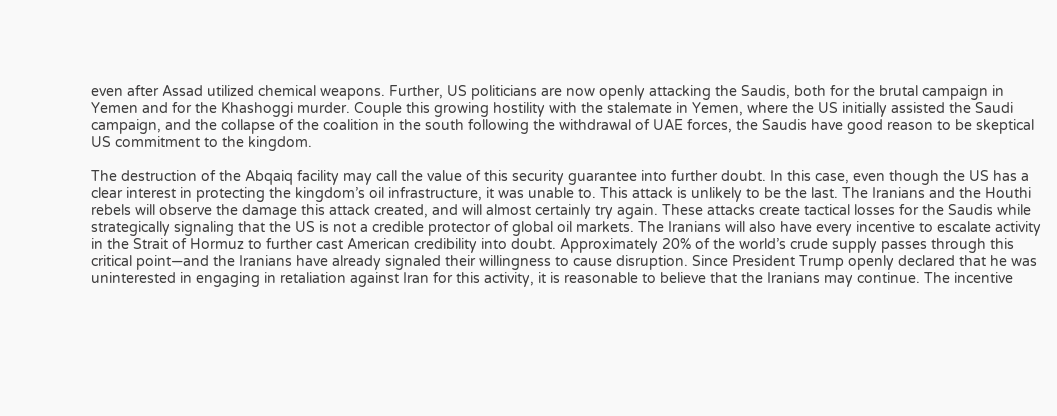even after Assad utilized chemical weapons. Further, US politicians are now openly attacking the Saudis, both for the brutal campaign in Yemen and for the Khashoggi murder. Couple this growing hostility with the stalemate in Yemen, where the US initially assisted the Saudi campaign, and the collapse of the coalition in the south following the withdrawal of UAE forces, the Saudis have good reason to be skeptical US commitment to the kingdom.

The destruction of the Abqaiq facility may call the value of this security guarantee into further doubt. In this case, even though the US has a clear interest in protecting the kingdom’s oil infrastructure, it was unable to. This attack is unlikely to be the last. The Iranians and the Houthi rebels will observe the damage this attack created, and will almost certainly try again. These attacks create tactical losses for the Saudis while strategically signaling that the US is not a credible protector of global oil markets. The Iranians will also have every incentive to escalate activity in the Strait of Hormuz to further cast American credibility into doubt. Approximately 20% of the world’s crude supply passes through this critical point—and the Iranians have already signaled their willingness to cause disruption. Since President Trump openly declared that he was uninterested in engaging in retaliation against Iran for this activity, it is reasonable to believe that the Iranians may continue. The incentive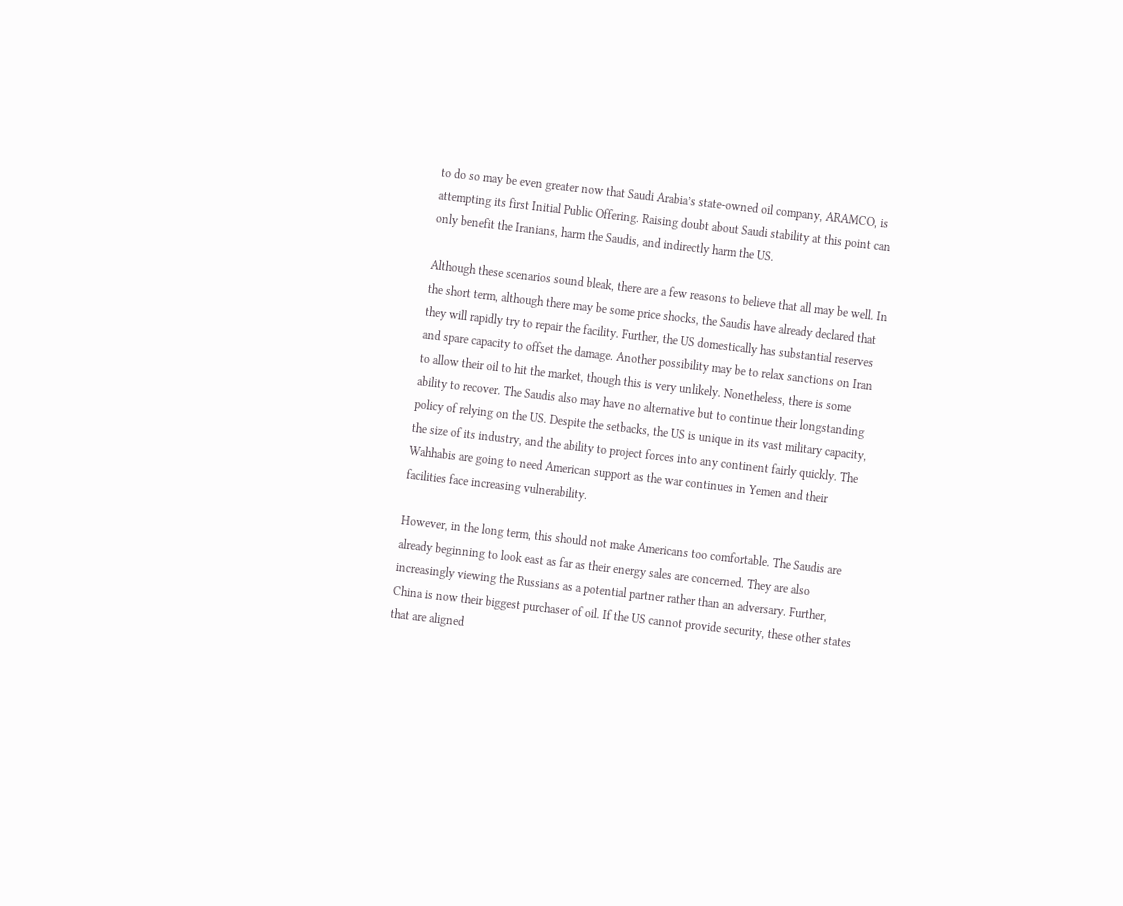to do so may be even greater now that Saudi Arabia’s state-owned oil company, ARAMCO, is attempting its first Initial Public Offering. Raising doubt about Saudi stability at this point can only benefit the Iranians, harm the Saudis, and indirectly harm the US.

Although these scenarios sound bleak, there are a few reasons to believe that all may be well. In the short term, although there may be some price shocks, the Saudis have already declared that they will rapidly try to repair the facility. Further, the US domestically has substantial reserves and spare capacity to offset the damage. Another possibility may be to relax sanctions on Iran to allow their oil to hit the market, though this is very unlikely. Nonetheless, there is some ability to recover. The Saudis also may have no alternative but to continue their longstanding policy of relying on the US. Despite the setbacks, the US is unique in its vast military capacity, the size of its industry, and the ability to project forces into any continent fairly quickly. The Wahhabis are going to need American support as the war continues in Yemen and their facilities face increasing vulnerability.

However, in the long term, this should not make Americans too comfortable. The Saudis are already beginning to look east as far as their energy sales are concerned. They are also increasingly viewing the Russians as a potential partner rather than an adversary. Further, China is now their biggest purchaser of oil. If the US cannot provide security, these other states that are aligned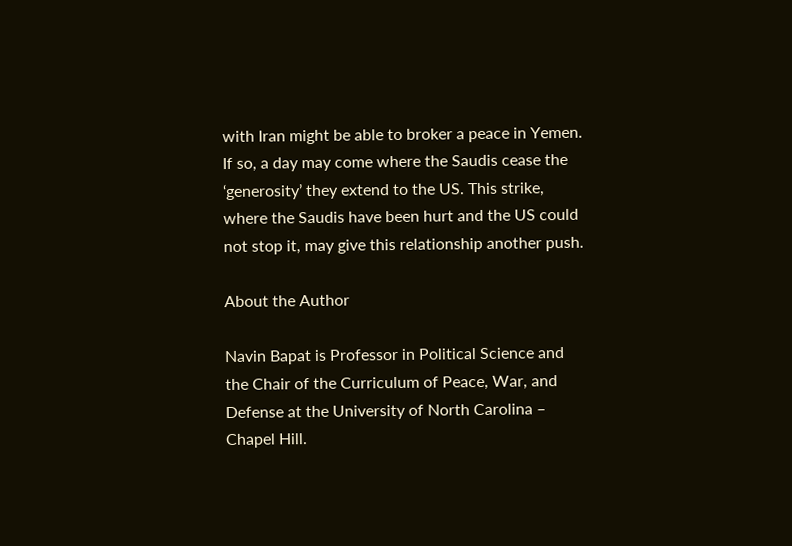with Iran might be able to broker a peace in Yemen. If so, a day may come where the Saudis cease the ‘generosity’ they extend to the US. This strike, where the Saudis have been hurt and the US could not stop it, may give this relationship another push.

About the Author

Navin Bapat is Professor in Political Science and the Chair of the Curriculum of Peace, War, and Defense at the University of North Carolina – Chapel Hill.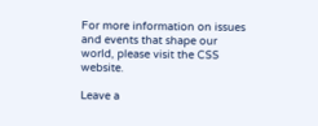For more information on issues and events that shape our world, please visit the CSS website.

Leave a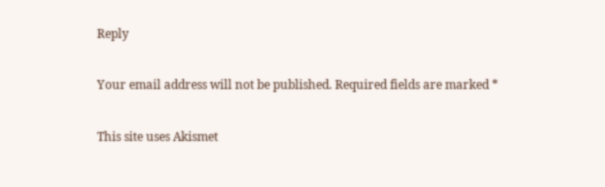Reply

Your email address will not be published. Required fields are marked *

This site uses Akismet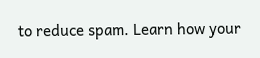to reduce spam. Learn how your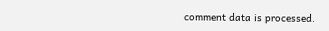comment data is processed.